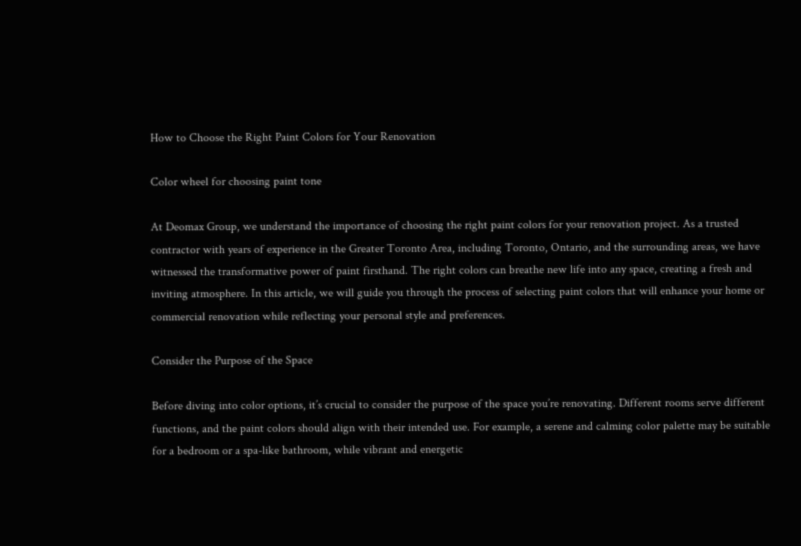How to Choose the Right Paint Colors for Your Renovation

Color wheel for choosing paint tone

At Deomax Group, we understand the importance of choosing the right paint colors for your renovation project. As a trusted contractor with years of experience in the Greater Toronto Area, including Toronto, Ontario, and the surrounding areas, we have witnessed the transformative power of paint firsthand. The right colors can breathe new life into any space, creating a fresh and inviting atmosphere. In this article, we will guide you through the process of selecting paint colors that will enhance your home or commercial renovation while reflecting your personal style and preferences.

Consider the Purpose of the Space

Before diving into color options, it’s crucial to consider the purpose of the space you’re renovating. Different rooms serve different functions, and the paint colors should align with their intended use. For example, a serene and calming color palette may be suitable for a bedroom or a spa-like bathroom, while vibrant and energetic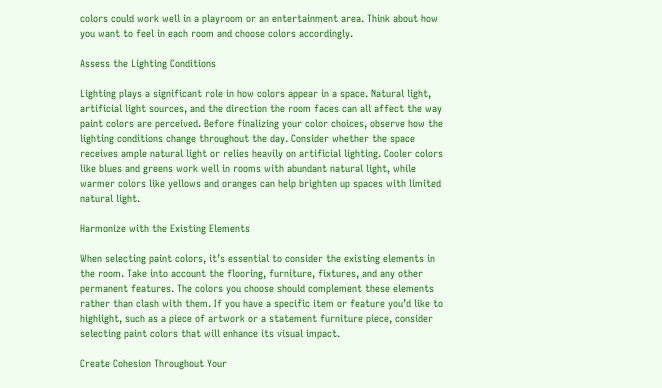colors could work well in a playroom or an entertainment area. Think about how you want to feel in each room and choose colors accordingly.

Assess the Lighting Conditions

Lighting plays a significant role in how colors appear in a space. Natural light, artificial light sources, and the direction the room faces can all affect the way paint colors are perceived. Before finalizing your color choices, observe how the lighting conditions change throughout the day. Consider whether the space receives ample natural light or relies heavily on artificial lighting. Cooler colors like blues and greens work well in rooms with abundant natural light, while warmer colors like yellows and oranges can help brighten up spaces with limited natural light.

Harmonize with the Existing Elements

When selecting paint colors, it’s essential to consider the existing elements in the room. Take into account the flooring, furniture, fixtures, and any other permanent features. The colors you choose should complement these elements rather than clash with them. If you have a specific item or feature you’d like to highlight, such as a piece of artwork or a statement furniture piece, consider selecting paint colors that will enhance its visual impact.

Create Cohesion Throughout Your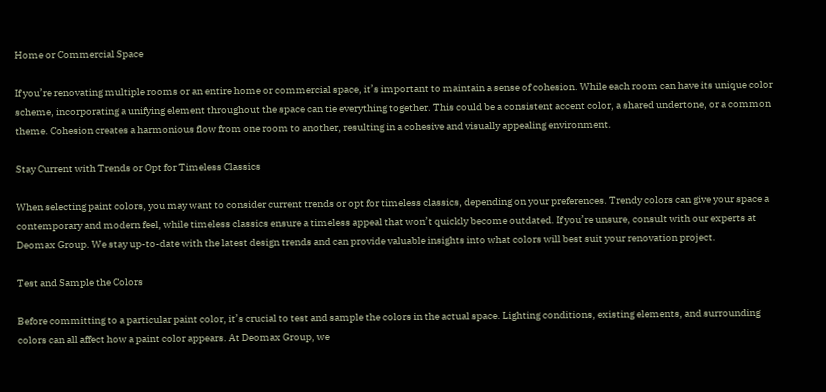Home or Commercial Space

If you’re renovating multiple rooms or an entire home or commercial space, it’s important to maintain a sense of cohesion. While each room can have its unique color scheme, incorporating a unifying element throughout the space can tie everything together. This could be a consistent accent color, a shared undertone, or a common theme. Cohesion creates a harmonious flow from one room to another, resulting in a cohesive and visually appealing environment.

Stay Current with Trends or Opt for Timeless Classics

When selecting paint colors, you may want to consider current trends or opt for timeless classics, depending on your preferences. Trendy colors can give your space a contemporary and modern feel, while timeless classics ensure a timeless appeal that won’t quickly become outdated. If you’re unsure, consult with our experts at Deomax Group. We stay up-to-date with the latest design trends and can provide valuable insights into what colors will best suit your renovation project.

Test and Sample the Colors

Before committing to a particular paint color, it’s crucial to test and sample the colors in the actual space. Lighting conditions, existing elements, and surrounding colors can all affect how a paint color appears. At Deomax Group, we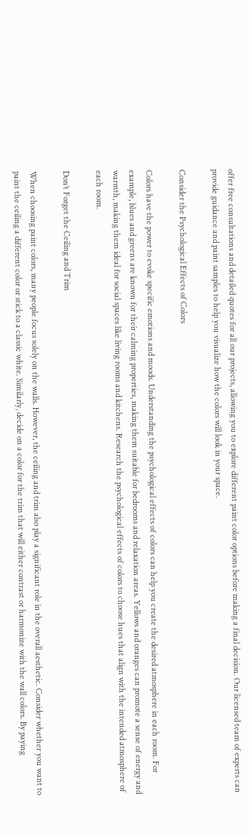offer free consultations and detailed quotes for all our projects, allowing you to explore different paint color options before making a final decision. Our licensed team of experts can provide guidance and paint samples to help you visualize how the colors will look in your space.

Consider the Psychological Effects of Colors

Colors have the power to evoke specific emotions and moods. Understanding the psychological effects of colors can help you create the desired atmosphere in each room. For example, blues and greens are known for their calming properties, making them suitable for bedrooms and relaxation areas. Yellows and oranges can promote a sense of energy and warmth, making them ideal for social spaces like living rooms and kitchens. Research the psychological effects of colors to choose hues that align with the intended atmosphere of each room.

Don’t Forget the Ceiling and Trim

When choosing paint colors, many people focus solely on the walls. However, the ceiling and trim also play a significant role in the overall aesthetic. Consider whether you want to paint the ceiling a different color or stick to a classic white. Similarly, decide on a color for the trim that will either contrast or harmonize with the wall colors. By paying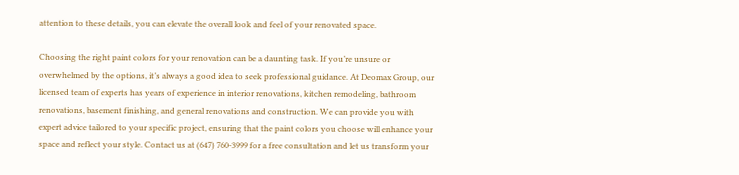attention to these details, you can elevate the overall look and feel of your renovated space.

Choosing the right paint colors for your renovation can be a daunting task. If you’re unsure or overwhelmed by the options, it’s always a good idea to seek professional guidance. At Deomax Group, our licensed team of experts has years of experience in interior renovations, kitchen remodeling, bathroom renovations, basement finishing, and general renovations and construction. We can provide you with expert advice tailored to your specific project, ensuring that the paint colors you choose will enhance your space and reflect your style. Contact us at (647) 760-3999 for a free consultation and let us transform your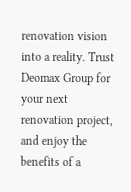renovation vision into a reality. Trust Deomax Group for your next renovation project, and enjoy the benefits of a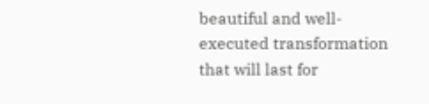beautiful and well-executed transformation that will last for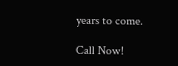years to come.

Call Now!